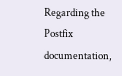Regarding the Postfix documentation,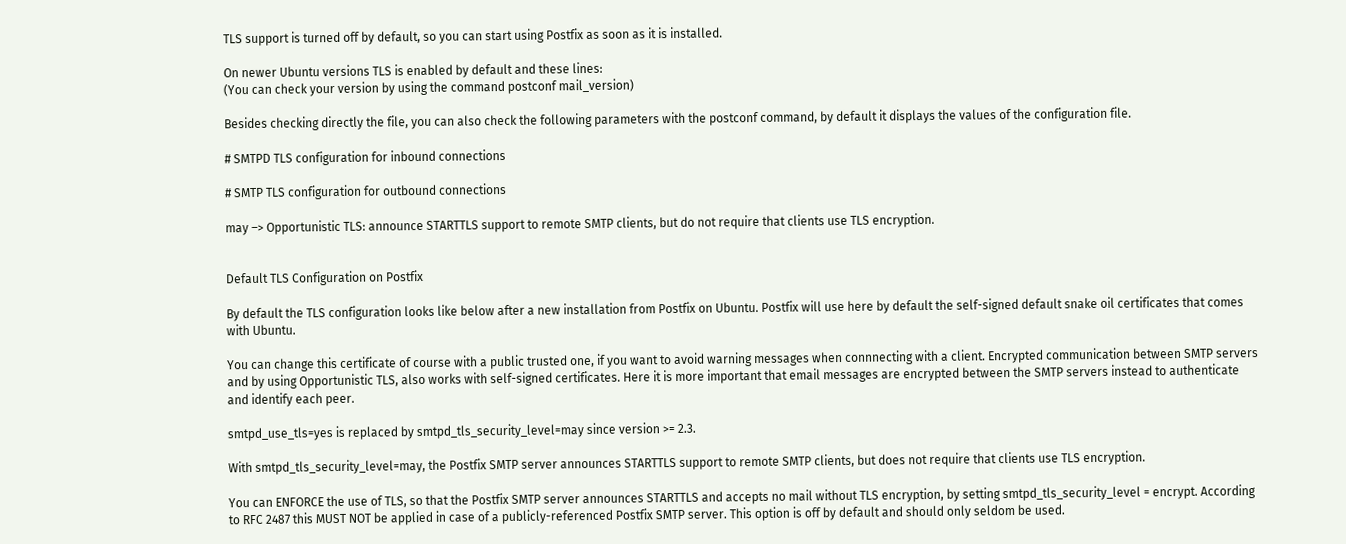TLS support is turned off by default, so you can start using Postfix as soon as it is installed.

On newer Ubuntu versions TLS is enabled by default and these lines:
(You can check your version by using the command postconf mail_version)

Besides checking directly the file, you can also check the following parameters with the postconf command, by default it displays the values of the configuration file.

# SMTPD TLS configuration for inbound connections

# SMTP TLS configuration for outbound connections

may –> Opportunistic TLS: announce STARTTLS support to remote SMTP clients, but do not require that clients use TLS encryption.


Default TLS Configuration on Postfix

By default the TLS configuration looks like below after a new installation from Postfix on Ubuntu. Postfix will use here by default the self-signed default snake oil certificates that comes with Ubuntu.

You can change this certificate of course with a public trusted one, if you want to avoid warning messages when connnecting with a client. Encrypted communication between SMTP servers and by using Opportunistic TLS, also works with self-signed certificates. Here it is more important that email messages are encrypted between the SMTP servers instead to authenticate and identify each peer.

smtpd_use_tls=yes is replaced by smtpd_tls_security_level=may since version >= 2.3.

With smtpd_tls_security_level=may, the Postfix SMTP server announces STARTTLS support to remote SMTP clients, but does not require that clients use TLS encryption.

You can ENFORCE the use of TLS, so that the Postfix SMTP server announces STARTTLS and accepts no mail without TLS encryption, by setting smtpd_tls_security_level = encrypt. According to RFC 2487 this MUST NOT be applied in case of a publicly-referenced Postfix SMTP server. This option is off by default and should only seldom be used.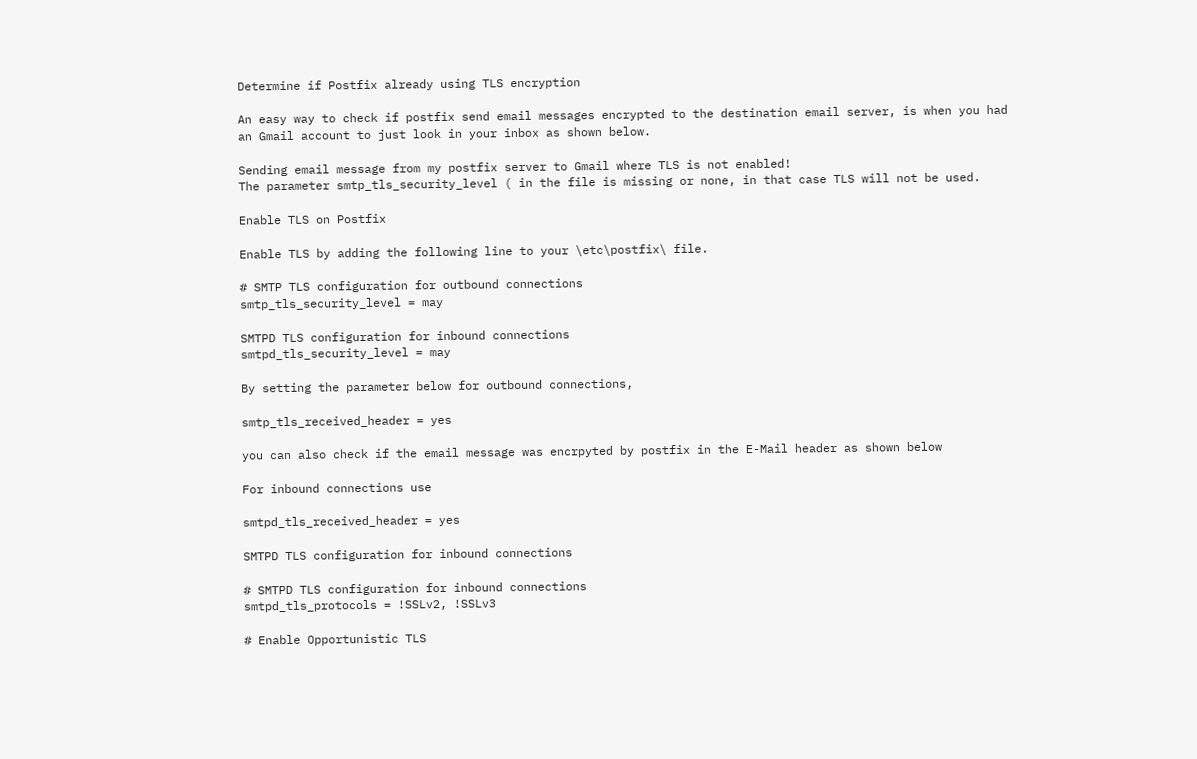Determine if Postfix already using TLS encryption

An easy way to check if postfix send email messages encrypted to the destination email server, is when you had an Gmail account to just look in your inbox as shown below.

Sending email message from my postfix server to Gmail where TLS is not enabled!
The parameter smtp_tls_security_level ( in the file is missing or none, in that case TLS will not be used.

Enable TLS on Postfix

Enable TLS by adding the following line to your \etc\postfix\ file.

# SMTP TLS configuration for outbound connections
smtp_tls_security_level = may

SMTPD TLS configuration for inbound connections
smtpd_tls_security_level = may

By setting the parameter below for outbound connections,

smtp_tls_received_header = yes

you can also check if the email message was encrpyted by postfix in the E-Mail header as shown below

For inbound connections use

smtpd_tls_received_header = yes

SMTPD TLS configuration for inbound connections

# SMTPD TLS configuration for inbound connections
smtpd_tls_protocols = !SSLv2, !SSLv3

# Enable Opportunistic TLS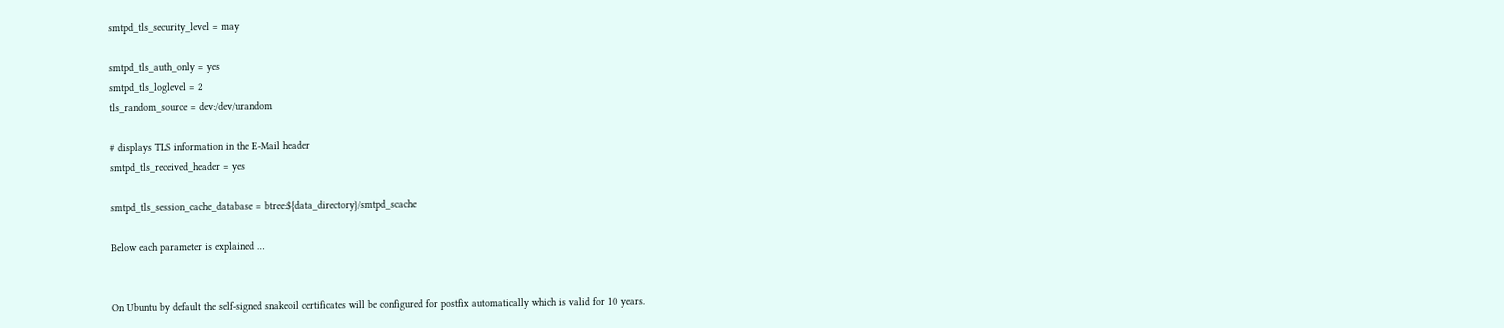smtpd_tls_security_level = may

smtpd_tls_auth_only = yes
smtpd_tls_loglevel = 2
tls_random_source = dev:/dev/urandom

# displays TLS information in the E-Mail header
smtpd_tls_received_header = yes

smtpd_tls_session_cache_database = btree:${data_directory}/smtpd_scache

Below each parameter is explained …


On Ubuntu by default the self-signed snakeoil certificates will be configured for postfix automatically which is valid for 10 years.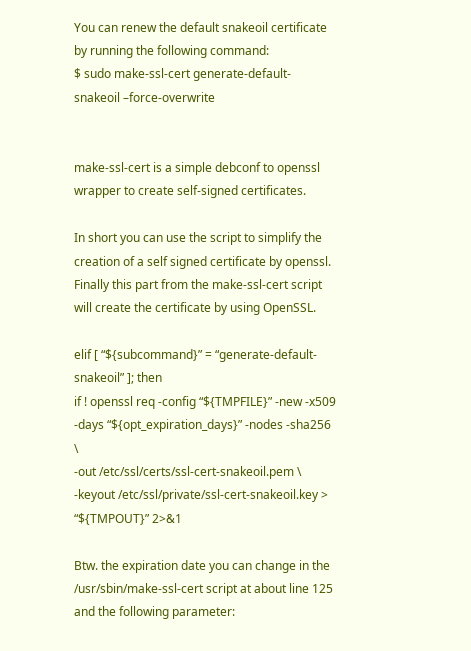You can renew the default snakeoil certificate by running the following command:
$ sudo make-ssl-cert generate-default-snakeoil –force-overwrite


make-ssl-cert is a simple debconf to openssl wrapper to create self-signed certificates.

In short you can use the script to simplify the creation of a self signed certificate by openssl. Finally this part from the make-ssl-cert script will create the certificate by using OpenSSL.

elif [ “${subcommand}” = “generate-default-snakeoil” ]; then
if ! openssl req -config “${TMPFILE}” -new -x509 -days “${opt_expiration_days}” -nodes -sha256 \
-out /etc/ssl/certs/ssl-cert-snakeoil.pem \
-keyout /etc/ssl/private/ssl-cert-snakeoil.key > “${TMPOUT}” 2>&1

Btw. the expiration date you can change in the /usr/sbin/make-ssl-cert script at about line 125 and the following parameter: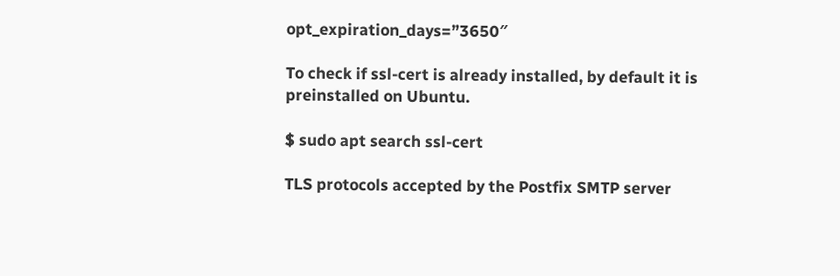opt_expiration_days=”3650″

To check if ssl-cert is already installed, by default it is preinstalled on Ubuntu.

$ sudo apt search ssl-cert

TLS protocols accepted by the Postfix SMTP server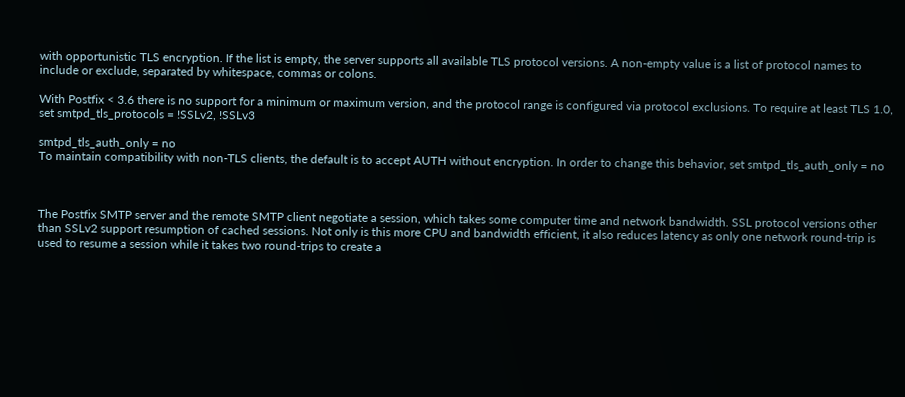with opportunistic TLS encryption. If the list is empty, the server supports all available TLS protocol versions. A non-empty value is a list of protocol names to include or exclude, separated by whitespace, commas or colons.

With Postfix < 3.6 there is no support for a minimum or maximum version, and the protocol range is configured via protocol exclusions. To require at least TLS 1.0, set smtpd_tls_protocols = !SSLv2, !SSLv3

smtpd_tls_auth_only = no
To maintain compatibility with non-TLS clients, the default is to accept AUTH without encryption. In order to change this behavior, set smtpd_tls_auth_only = no



The Postfix SMTP server and the remote SMTP client negotiate a session, which takes some computer time and network bandwidth. SSL protocol versions other than SSLv2 support resumption of cached sessions. Not only is this more CPU and bandwidth efficient, it also reduces latency as only one network round-trip is used to resume a session while it takes two round-trips to create a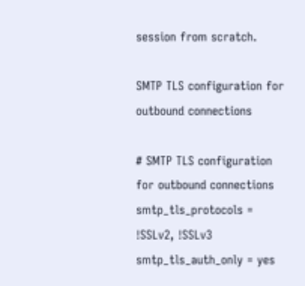session from scratch.

SMTP TLS configuration for outbound connections

# SMTP TLS configuration for outbound connections
smtp_tls_protocols = !SSLv2, !SSLv3
smtp_tls_auth_only = yes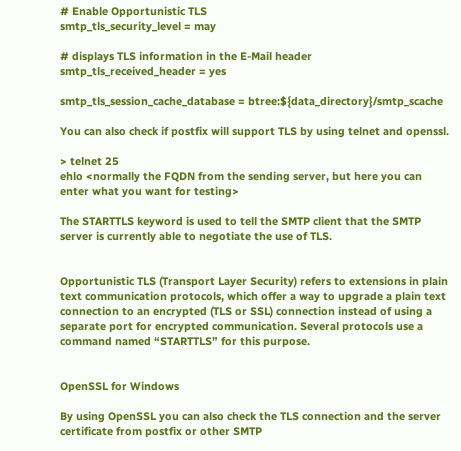# Enable Opportunistic TLS
smtp_tls_security_level = may

# displays TLS information in the E-Mail header
smtp_tls_received_header = yes

smtp_tls_session_cache_database = btree:${data_directory}/smtp_scache

You can also check if postfix will support TLS by using telnet and openssl.

> telnet 25
ehlo <normally the FQDN from the sending server, but here you can enter what you want for testing>

The STARTTLS keyword is used to tell the SMTP client that the SMTP server is currently able to negotiate the use of TLS.


Opportunistic TLS (Transport Layer Security) refers to extensions in plain text communication protocols, which offer a way to upgrade a plain text connection to an encrypted (TLS or SSL) connection instead of using a separate port for encrypted communication. Several protocols use a command named “STARTTLS” for this purpose.


OpenSSL for Windows

By using OpenSSL you can also check the TLS connection and the server certificate from postfix or other SMTP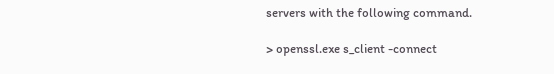servers with the following command.

> openssl.exe s_client -connect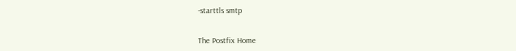-starttls smtp


The Postfix Home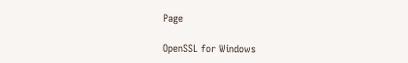Page

OpenSSL for Windows